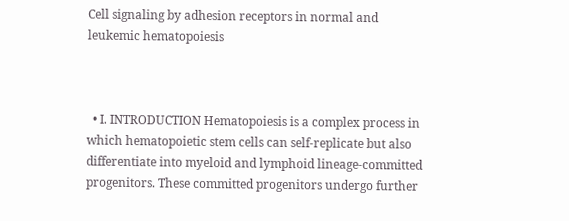Cell signaling by adhesion receptors in normal and leukemic hematopoiesis



  • I. INTRODUCTION Hematopoiesis is a complex process in which hematopoietic stem cells can self-replicate but also differentiate into myeloid and lymphoid lineage-committed progenitors. These committed progenitors undergo further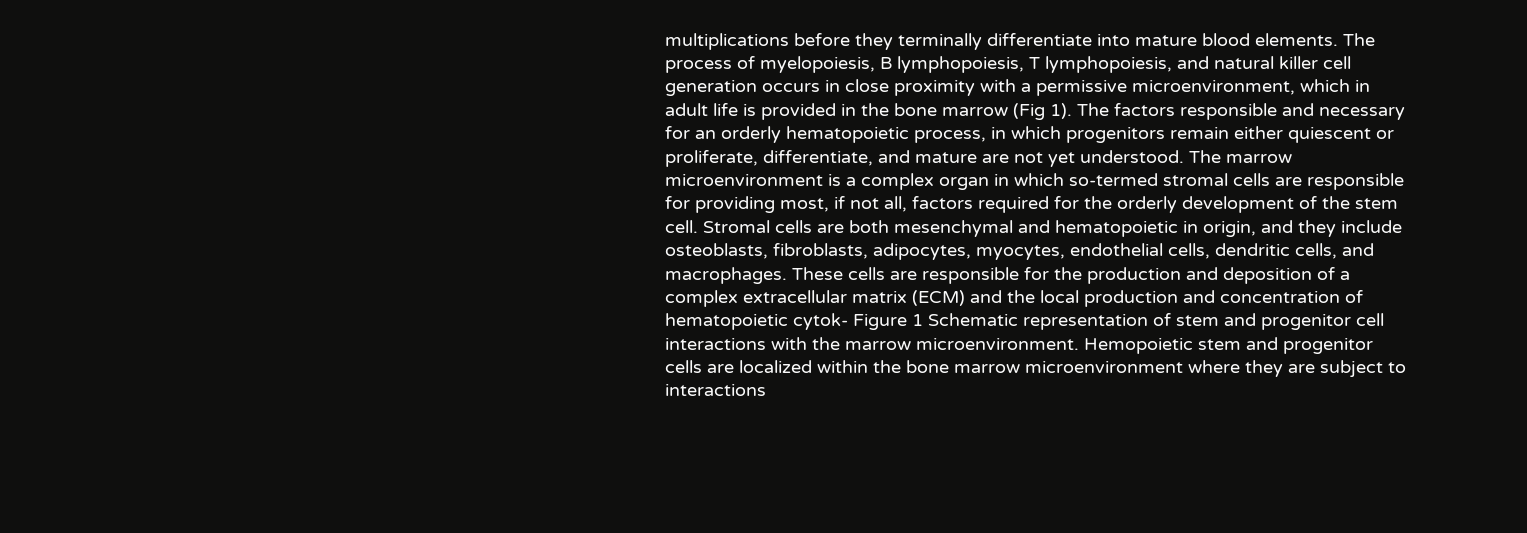multiplications before they terminally differentiate into mature blood elements. The process of myelopoiesis, B lymphopoiesis, T lymphopoiesis, and natural killer cell generation occurs in close proximity with a permissive microenvironment, which in adult life is provided in the bone marrow (Fig 1). The factors responsible and necessary for an orderly hematopoietic process, in which progenitors remain either quiescent or proliferate, differentiate, and mature are not yet understood. The marrow microenvironment is a complex organ in which so-termed stromal cells are responsible for providing most, if not all, factors required for the orderly development of the stem cell. Stromal cells are both mesenchymal and hematopoietic in origin, and they include osteoblasts, fibroblasts, adipocytes, myocytes, endothelial cells, dendritic cells, and macrophages. These cells are responsible for the production and deposition of a complex extracellular matrix (ECM) and the local production and concentration of hematopoietic cytok- Figure 1 Schematic representation of stem and progenitor cell interactions with the marrow microenvironment. Hemopoietic stem and progenitor cells are localized within the bone marrow microenvironment where they are subject to interactions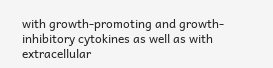with growth-promoting and growth-inhibitory cytokines as well as with extracellular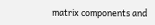matrix components and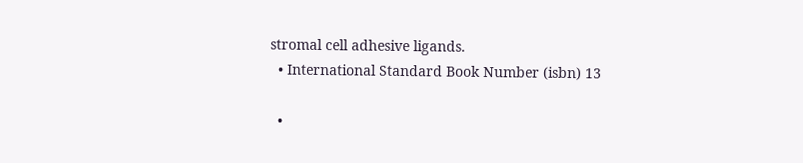stromal cell adhesive ligands.
  • International Standard Book Number (isbn) 13

  •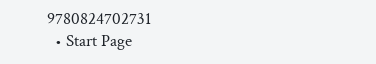9780824702731
  • Start Page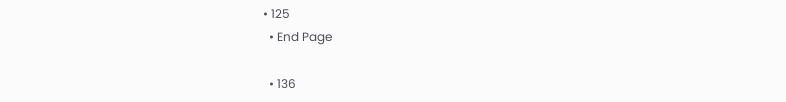• 125
  • End Page

  • 136